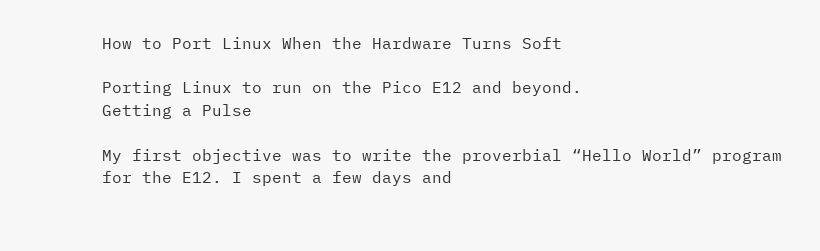How to Port Linux When the Hardware Turns Soft

Porting Linux to run on the Pico E12 and beyond.
Getting a Pulse

My first objective was to write the proverbial “Hello World” program for the E12. I spent a few days and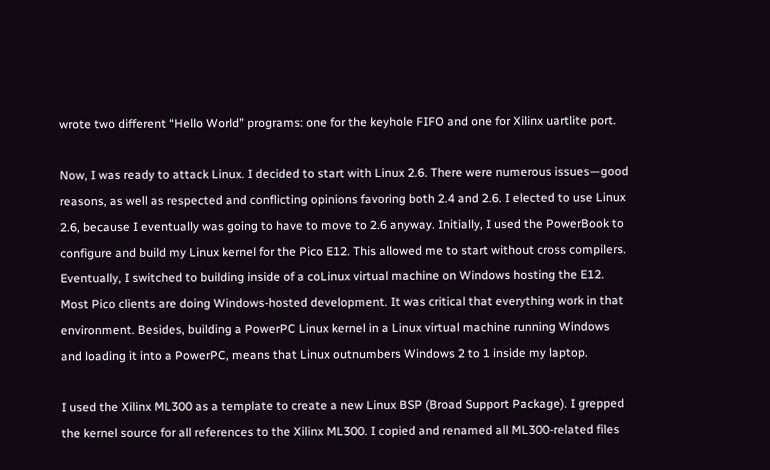wrote two different “Hello World” programs: one for the keyhole FIFO and one for Xilinx uartlite port.

Now, I was ready to attack Linux. I decided to start with Linux 2.6. There were numerous issues—good reasons, as well as respected and conflicting opinions favoring both 2.4 and 2.6. I elected to use Linux 2.6, because I eventually was going to have to move to 2.6 anyway. Initially, I used the PowerBook to configure and build my Linux kernel for the Pico E12. This allowed me to start without cross compilers. Eventually, I switched to building inside of a coLinux virtual machine on Windows hosting the E12. Most Pico clients are doing Windows-hosted development. It was critical that everything work in that environment. Besides, building a PowerPC Linux kernel in a Linux virtual machine running Windows and loading it into a PowerPC, means that Linux outnumbers Windows 2 to 1 inside my laptop.

I used the Xilinx ML300 as a template to create a new Linux BSP (Broad Support Package). I grepped the kernel source for all references to the Xilinx ML300. I copied and renamed all ML300-related files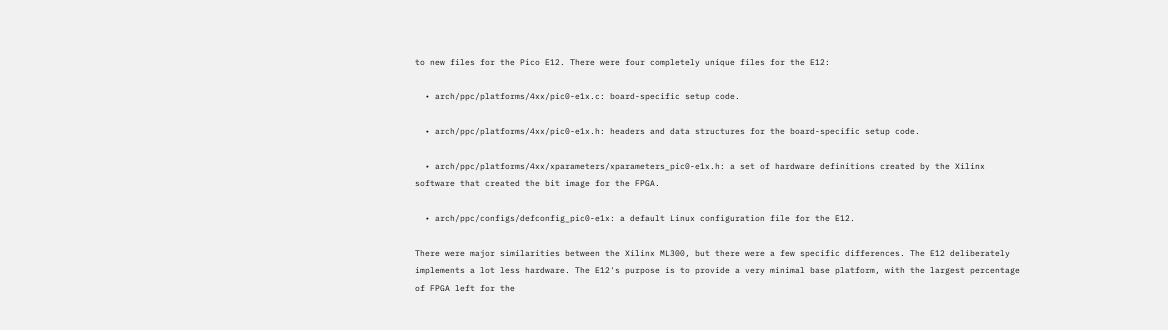to new files for the Pico E12. There were four completely unique files for the E12:

  • arch/ppc/platforms/4xx/pic0-e1x.c: board-specific setup code.

  • arch/ppc/platforms/4xx/pic0-e1x.h: headers and data structures for the board-specific setup code.

  • arch/ppc/platforms/4xx/xparameters/xparameters_pic0-e1x.h: a set of hardware definitions created by the Xilinx software that created the bit image for the FPGA.

  • arch/ppc/configs/defconfig_pic0-e1x: a default Linux configuration file for the E12.

There were major similarities between the Xilinx ML300, but there were a few specific differences. The E12 deliberately implements a lot less hardware. The E12's purpose is to provide a very minimal base platform, with the largest percentage of FPGA left for the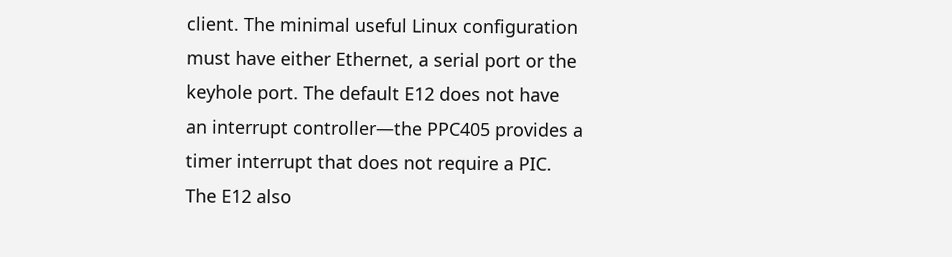client. The minimal useful Linux configuration must have either Ethernet, a serial port or the keyhole port. The default E12 does not have an interrupt controller—the PPC405 provides a timer interrupt that does not require a PIC. The E12 also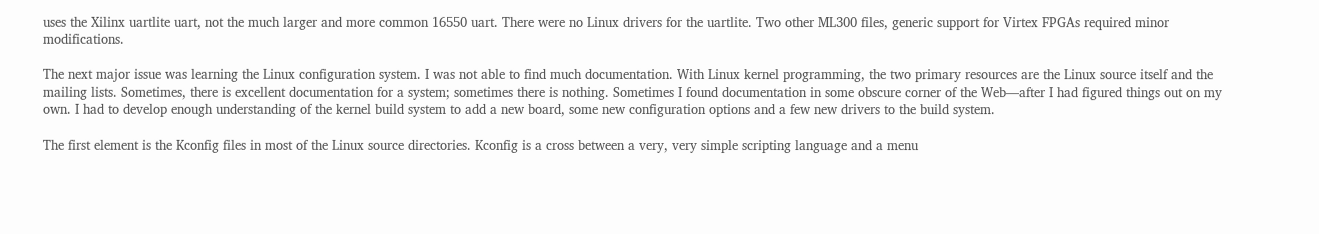uses the Xilinx uartlite uart, not the much larger and more common 16550 uart. There were no Linux drivers for the uartlite. Two other ML300 files, generic support for Virtex FPGAs required minor modifications.

The next major issue was learning the Linux configuration system. I was not able to find much documentation. With Linux kernel programming, the two primary resources are the Linux source itself and the mailing lists. Sometimes, there is excellent documentation for a system; sometimes there is nothing. Sometimes I found documentation in some obscure corner of the Web—after I had figured things out on my own. I had to develop enough understanding of the kernel build system to add a new board, some new configuration options and a few new drivers to the build system.

The first element is the Kconfig files in most of the Linux source directories. Kconfig is a cross between a very, very simple scripting language and a menu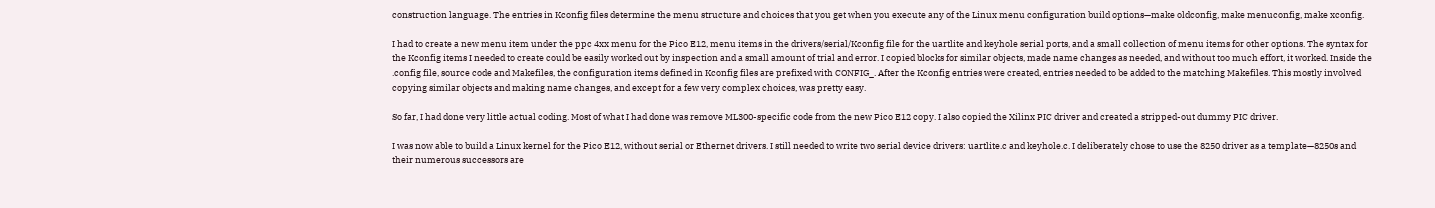construction language. The entries in Kconfig files determine the menu structure and choices that you get when you execute any of the Linux menu configuration build options—make oldconfig, make menuconfig, make xconfig.

I had to create a new menu item under the ppc 4xx menu for the Pico E12, menu items in the drivers/serial/Kconfig file for the uartlite and keyhole serial ports, and a small collection of menu items for other options. The syntax for the Kconfig items I needed to create could be easily worked out by inspection and a small amount of trial and error. I copied blocks for similar objects, made name changes as needed, and without too much effort, it worked. Inside the .config file, source code and Makefiles, the configuration items defined in Kconfig files are prefixed with CONFIG_. After the Kconfig entries were created, entries needed to be added to the matching Makefiles. This mostly involved copying similar objects and making name changes, and except for a few very complex choices, was pretty easy.

So far, I had done very little actual coding. Most of what I had done was remove ML300-specific code from the new Pico E12 copy. I also copied the Xilinx PIC driver and created a stripped-out dummy PIC driver.

I was now able to build a Linux kernel for the Pico E12, without serial or Ethernet drivers. I still needed to write two serial device drivers: uartlite.c and keyhole.c. I deliberately chose to use the 8250 driver as a template—8250s and their numerous successors are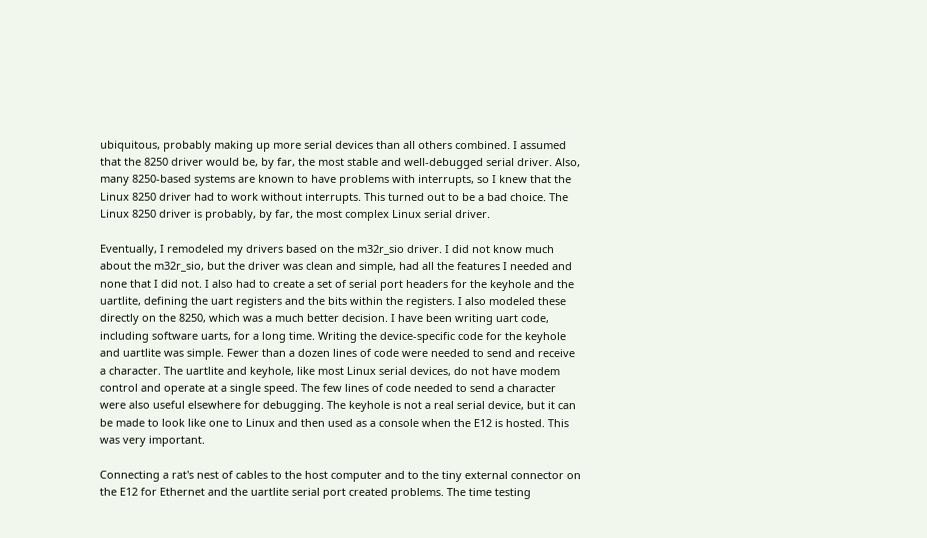ubiquitous, probably making up more serial devices than all others combined. I assumed that the 8250 driver would be, by far, the most stable and well-debugged serial driver. Also, many 8250-based systems are known to have problems with interrupts, so I knew that the Linux 8250 driver had to work without interrupts. This turned out to be a bad choice. The Linux 8250 driver is probably, by far, the most complex Linux serial driver.

Eventually, I remodeled my drivers based on the m32r_sio driver. I did not know much about the m32r_sio, but the driver was clean and simple, had all the features I needed and none that I did not. I also had to create a set of serial port headers for the keyhole and the uartlite, defining the uart registers and the bits within the registers. I also modeled these directly on the 8250, which was a much better decision. I have been writing uart code, including software uarts, for a long time. Writing the device-specific code for the keyhole and uartlite was simple. Fewer than a dozen lines of code were needed to send and receive a character. The uartlite and keyhole, like most Linux serial devices, do not have modem control and operate at a single speed. The few lines of code needed to send a character were also useful elsewhere for debugging. The keyhole is not a real serial device, but it can be made to look like one to Linux and then used as a console when the E12 is hosted. This was very important.

Connecting a rat's nest of cables to the host computer and to the tiny external connector on the E12 for Ethernet and the uartlite serial port created problems. The time testing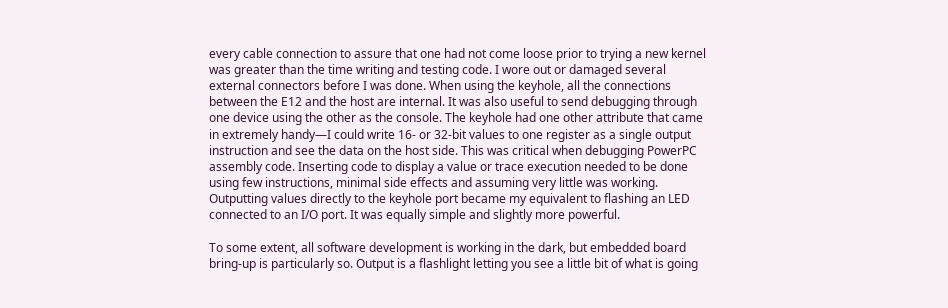every cable connection to assure that one had not come loose prior to trying a new kernel was greater than the time writing and testing code. I wore out or damaged several external connectors before I was done. When using the keyhole, all the connections between the E12 and the host are internal. It was also useful to send debugging through one device using the other as the console. The keyhole had one other attribute that came in extremely handy—I could write 16- or 32-bit values to one register as a single output instruction and see the data on the host side. This was critical when debugging PowerPC assembly code. Inserting code to display a value or trace execution needed to be done using few instructions, minimal side effects and assuming very little was working. Outputting values directly to the keyhole port became my equivalent to flashing an LED connected to an I/O port. It was equally simple and slightly more powerful.

To some extent, all software development is working in the dark, but embedded board bring-up is particularly so. Output is a flashlight letting you see a little bit of what is going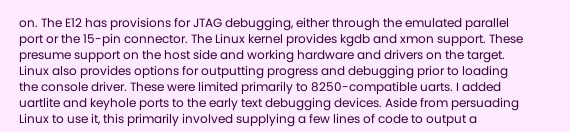on. The E12 has provisions for JTAG debugging, either through the emulated parallel port or the 15-pin connector. The Linux kernel provides kgdb and xmon support. These presume support on the host side and working hardware and drivers on the target. Linux also provides options for outputting progress and debugging prior to loading the console driver. These were limited primarily to 8250-compatible uarts. I added uartlite and keyhole ports to the early text debugging devices. Aside from persuading Linux to use it, this primarily involved supplying a few lines of code to output a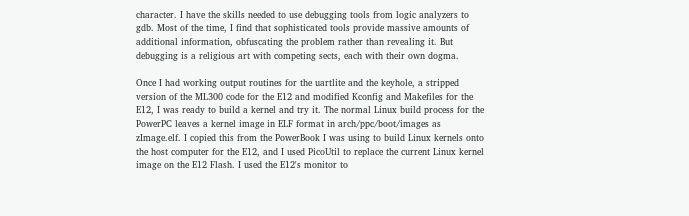character. I have the skills needed to use debugging tools from logic analyzers to gdb. Most of the time, I find that sophisticated tools provide massive amounts of additional information, obfuscating the problem rather than revealing it. But debugging is a religious art with competing sects, each with their own dogma.

Once I had working output routines for the uartlite and the keyhole, a stripped version of the ML300 code for the E12 and modified Kconfig and Makefiles for the E12, I was ready to build a kernel and try it. The normal Linux build process for the PowerPC leaves a kernel image in ELF format in arch/ppc/boot/images as zImage.elf. I copied this from the PowerBook I was using to build Linux kernels onto the host computer for the E12, and I used PicoUtil to replace the current Linux kernel image on the E12 Flash. I used the E12's monitor to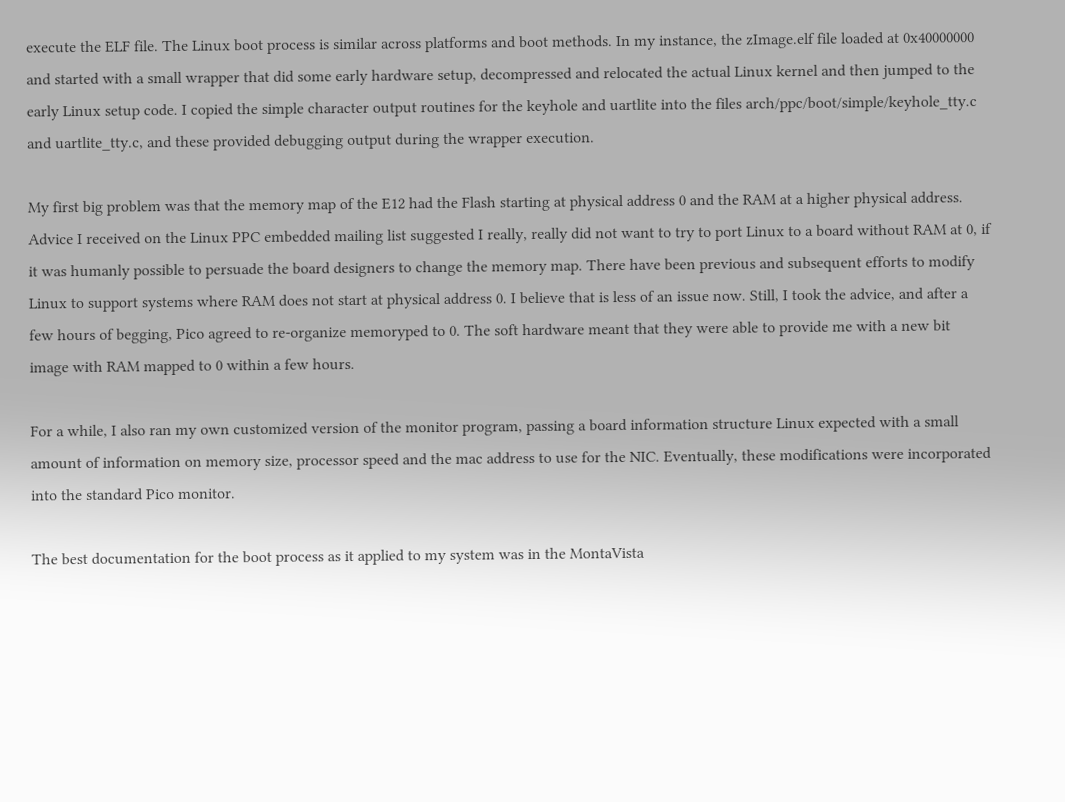execute the ELF file. The Linux boot process is similar across platforms and boot methods. In my instance, the zImage.elf file loaded at 0x40000000 and started with a small wrapper that did some early hardware setup, decompressed and relocated the actual Linux kernel and then jumped to the early Linux setup code. I copied the simple character output routines for the keyhole and uartlite into the files arch/ppc/boot/simple/keyhole_tty.c and uartlite_tty.c, and these provided debugging output during the wrapper execution.

My first big problem was that the memory map of the E12 had the Flash starting at physical address 0 and the RAM at a higher physical address. Advice I received on the Linux PPC embedded mailing list suggested I really, really did not want to try to port Linux to a board without RAM at 0, if it was humanly possible to persuade the board designers to change the memory map. There have been previous and subsequent efforts to modify Linux to support systems where RAM does not start at physical address 0. I believe that is less of an issue now. Still, I took the advice, and after a few hours of begging, Pico agreed to re-organize memoryped to 0. The soft hardware meant that they were able to provide me with a new bit image with RAM mapped to 0 within a few hours.

For a while, I also ran my own customized version of the monitor program, passing a board information structure Linux expected with a small amount of information on memory size, processor speed and the mac address to use for the NIC. Eventually, these modifications were incorporated into the standard Pico monitor.

The best documentation for the boot process as it applied to my system was in the MontaVista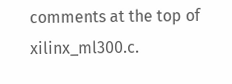comments at the top of xilinx_ml300.c.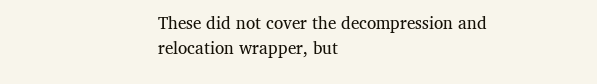These did not cover the decompression and relocation wrapper, but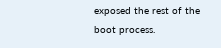exposed the rest of the boot process.